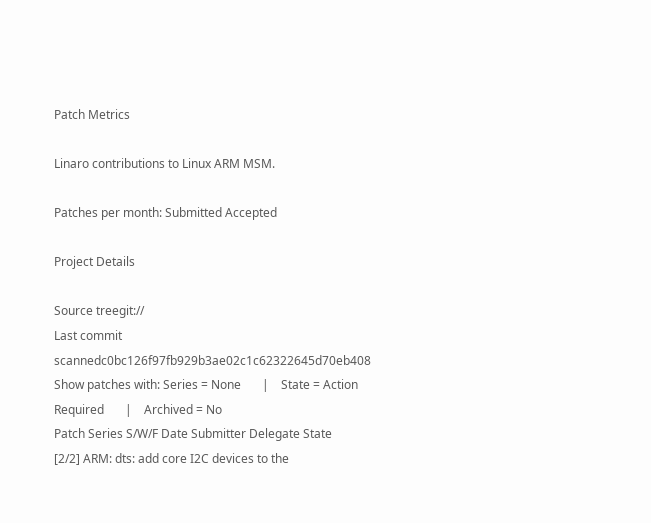Patch Metrics

Linaro contributions to Linux ARM MSM.

Patches per month: Submitted Accepted

Project Details

Source treegit://
Last commit scannedc0bc126f97fb929b3ae02c1c62322645d70eb408
Show patches with: Series = None       |    State = Action Required       |    Archived = No
Patch Series S/W/F Date Submitter Delegate State
[2/2] ARM: dts: add core I2C devices to the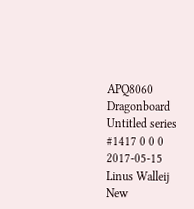APQ8060 Dragonboard Untitled series #1417 0 0 0 2017-05-15 Linus Walleij New